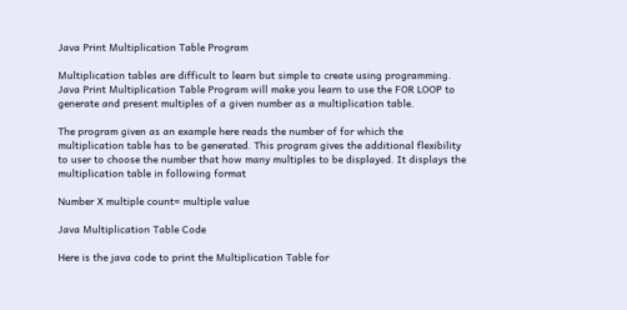Java Print Multiplication Table Program

Multiplication tables are difficult to learn but simple to create using programming.  Java Print Multiplication Table Program will make you learn to use the FOR LOOP to generate and present multiples of a given number as a multiplication table.

The program given as an example here reads the number of for which the multiplication table has to be generated. This program gives the additional flexibility to user to choose the number that how many multiples to be displayed. It displays the multiplication table in following format

Number X multiple count= multiple value

Java Multiplication Table Code

Here is the java code to print the Multiplication Table for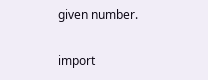given number.

import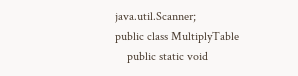java.util.Scanner;
public class MultiplyTable
    public static void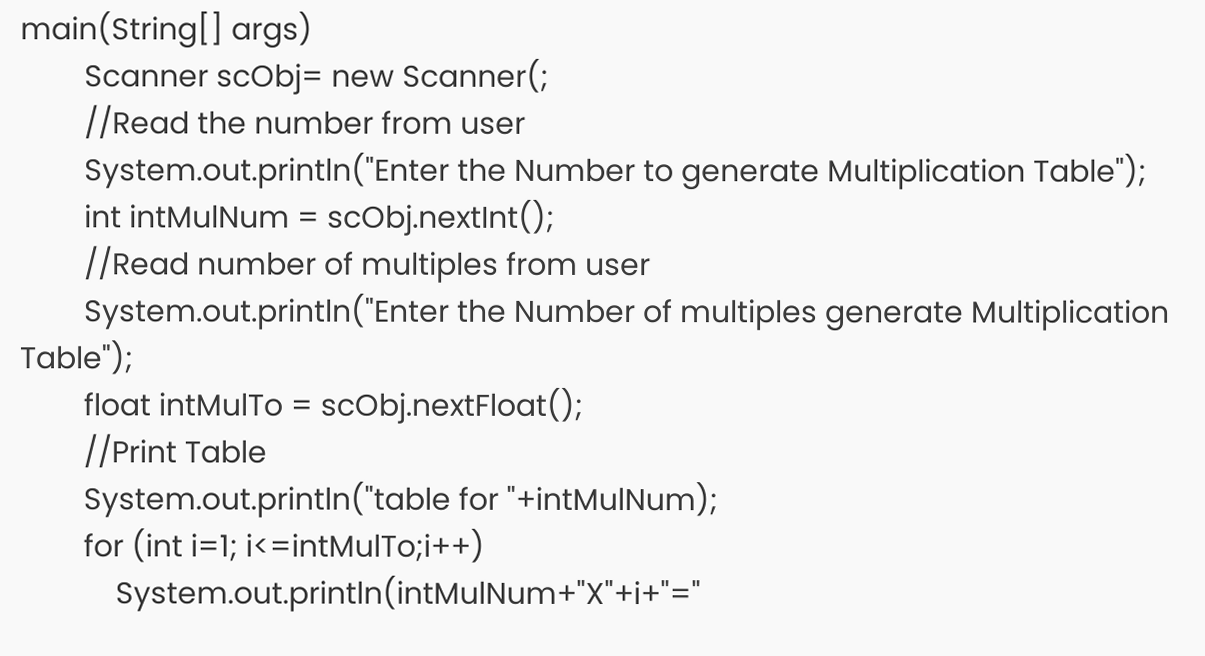main(String[] args)
        Scanner scObj= new Scanner(;
        //Read the number from user
        System.out.println("Enter the Number to generate Multiplication Table");
        int intMulNum = scObj.nextInt();
        //Read number of multiples from user
        System.out.println("Enter the Number of multiples generate Multiplication Table");
        float intMulTo = scObj.nextFloat();
        //Print Table
        System.out.println("table for "+intMulNum);
        for (int i=1; i<=intMulTo;i++)
            System.out.println(intMulNum+"X"+i+"="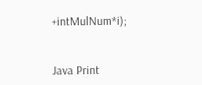+intMulNum*i);


Java Print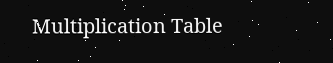Multiplication Table